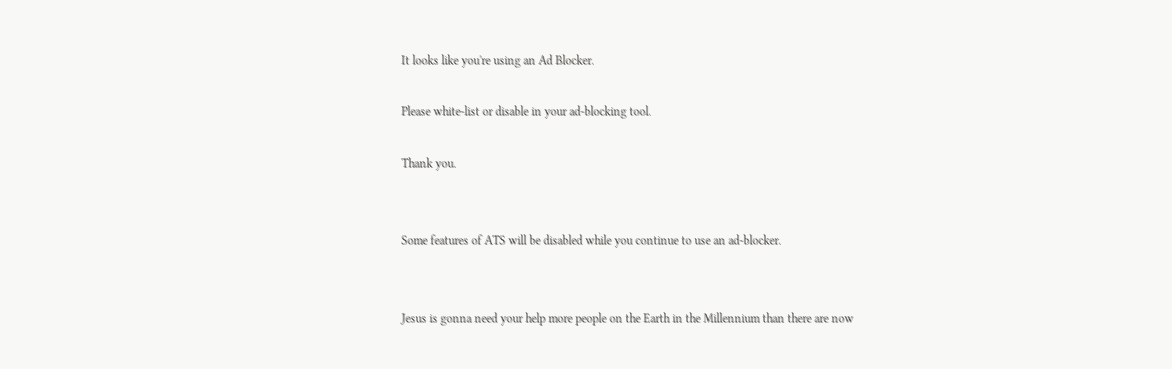It looks like you're using an Ad Blocker.

Please white-list or disable in your ad-blocking tool.

Thank you.


Some features of ATS will be disabled while you continue to use an ad-blocker.


Jesus is gonna need your help more people on the Earth in the Millennium than there are now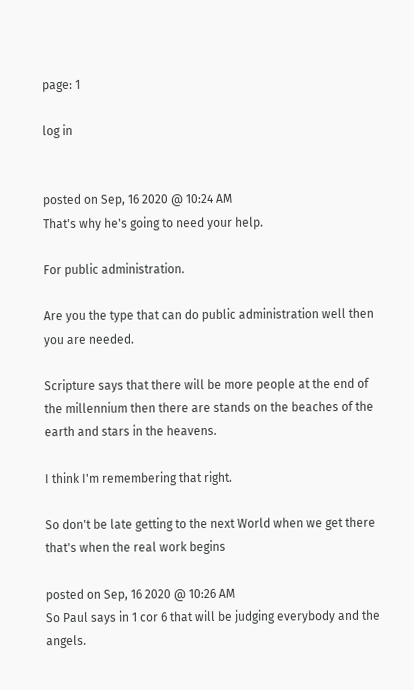page: 1

log in


posted on Sep, 16 2020 @ 10:24 AM
That's why he's going to need your help.

For public administration.

Are you the type that can do public administration well then you are needed.

Scripture says that there will be more people at the end of the millennium then there are stands on the beaches of the earth and stars in the heavens.

I think I'm remembering that right.

So don't be late getting to the next World when we get there that's when the real work begins

posted on Sep, 16 2020 @ 10:26 AM
So Paul says in 1 cor 6 that will be judging everybody and the angels.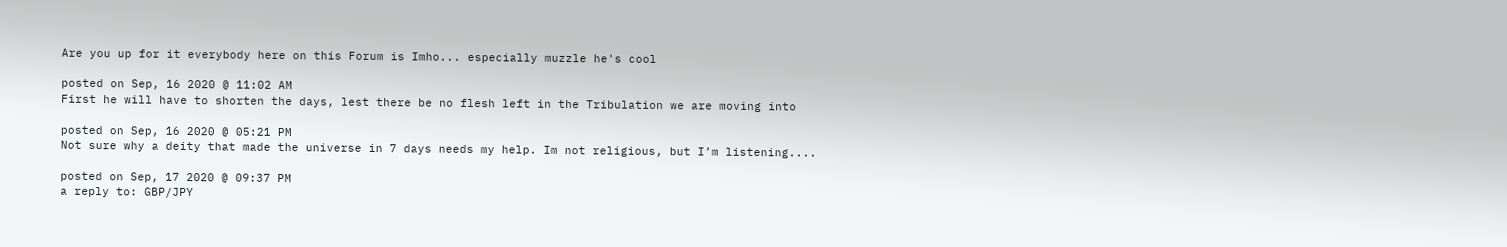Are you up for it everybody here on this Forum is Imho... especially muzzle he's cool

posted on Sep, 16 2020 @ 11:02 AM
First he will have to shorten the days, lest there be no flesh left in the Tribulation we are moving into

posted on Sep, 16 2020 @ 05:21 PM
Not sure why a deity that made the universe in 7 days needs my help. Im not religious, but I’m listening....

posted on Sep, 17 2020 @ 09:37 PM
a reply to: GBP/JPY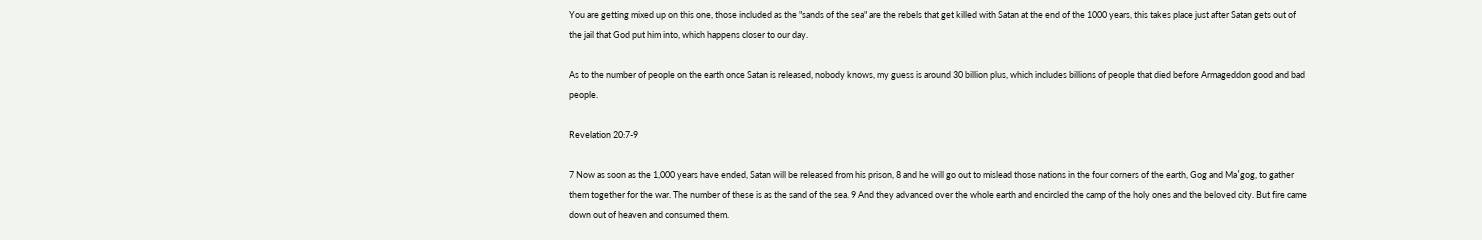You are getting mixed up on this one, those included as the "sands of the sea" are the rebels that get killed with Satan at the end of the 1000 years, this takes place just after Satan gets out of the jail that God put him into, which happens closer to our day.

As to the number of people on the earth once Satan is released, nobody knows, my guess is around 30 billion plus, which includes billions of people that died before Armageddon good and bad people.

Revelation 20:7-9

7 Now as soon as the 1,000 years have ended, Satan will be released from his prison, 8 and he will go out to mislead those nations in the four corners of the earth, Gog and Maʹgog, to gather them together for the war. The number of these is as the sand of the sea. 9 And they advanced over the whole earth and encircled the camp of the holy ones and the beloved city. But fire came down out of heaven and consumed them.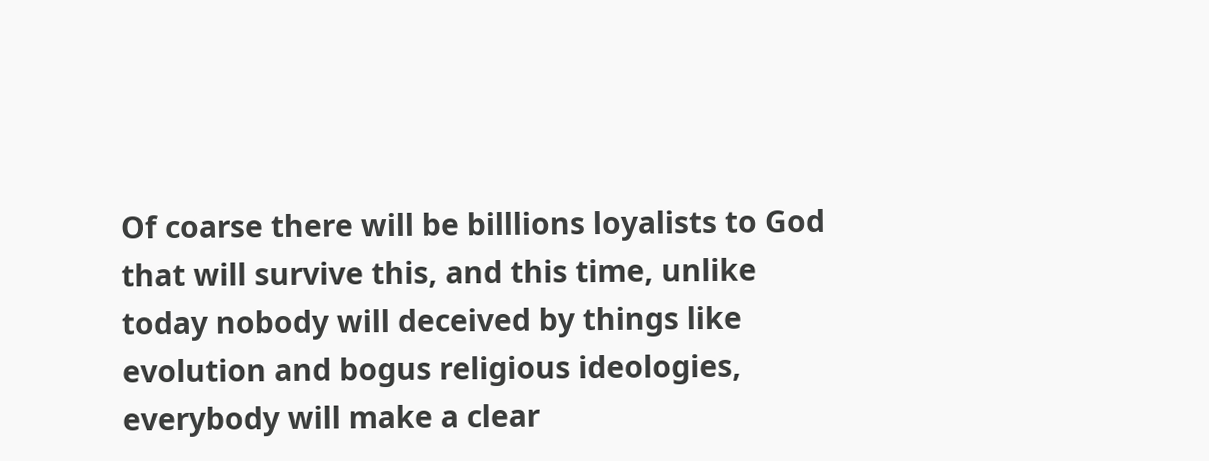Of coarse there will be billlions loyalists to God that will survive this, and this time, unlike today nobody will deceived by things like evolution and bogus religious ideologies, everybody will make a clear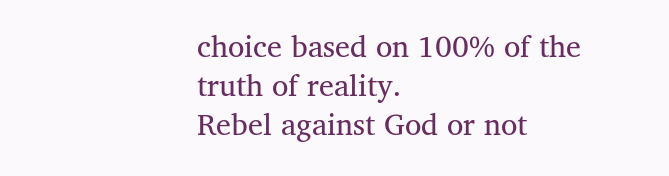choice based on 100% of the truth of reality.
Rebel against God or not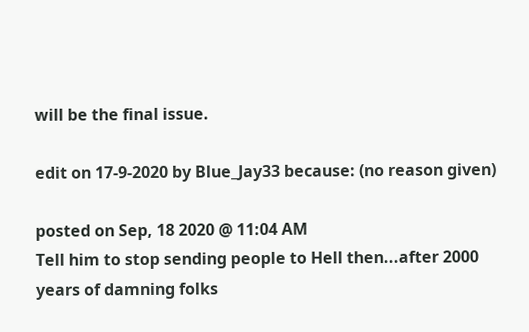will be the final issue.

edit on 17-9-2020 by Blue_Jay33 because: (no reason given)

posted on Sep, 18 2020 @ 11:04 AM
Tell him to stop sending people to Hell then...after 2000 years of damning folks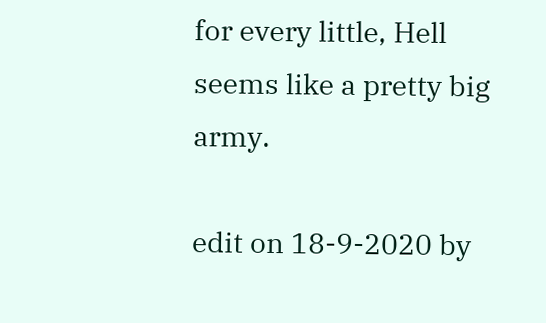for every little, Hell seems like a pretty big army.

edit on 18-9-2020 by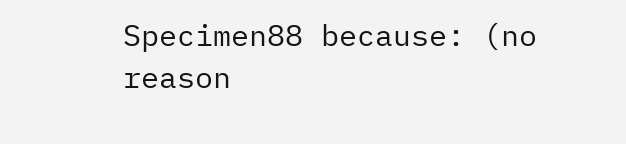Specimen88 because: (no reason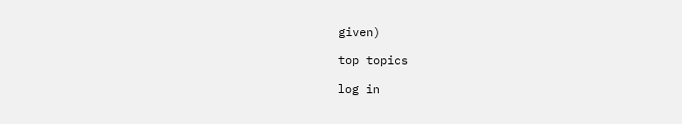given)

top topics

log in